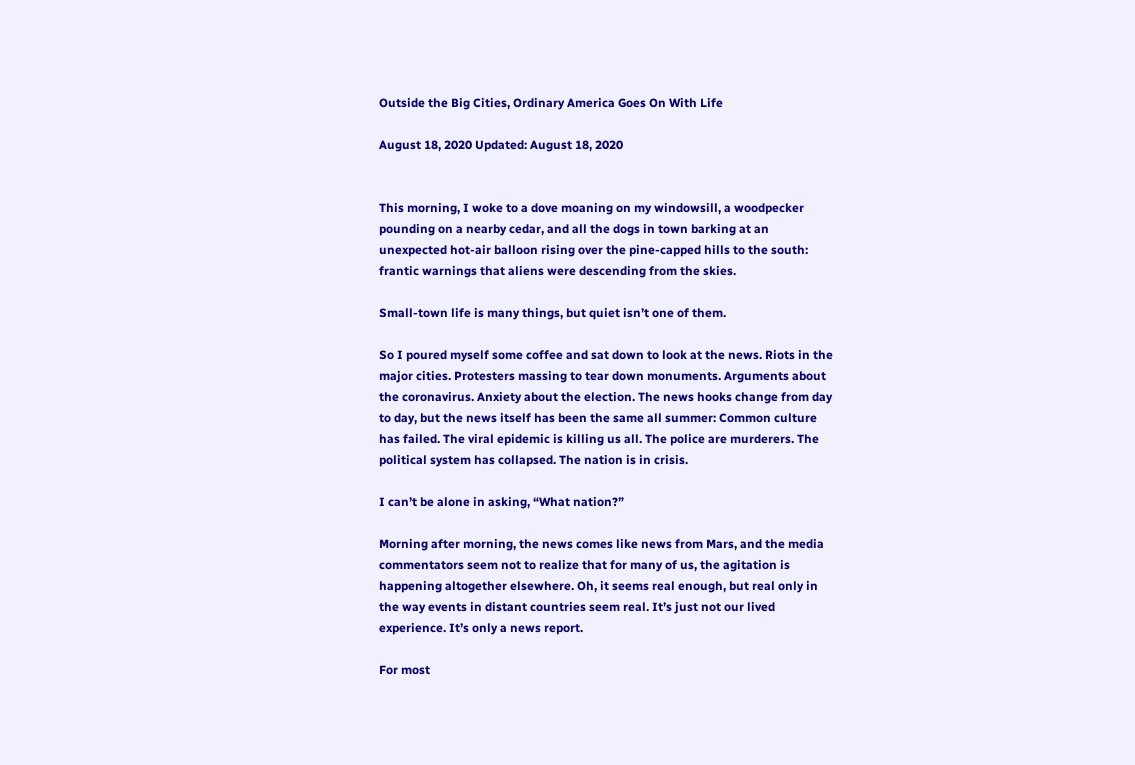Outside the Big Cities, Ordinary America Goes On With Life

August 18, 2020 Updated: August 18, 2020


This morning, I woke to a dove moaning on my windowsill, a woodpecker pounding on a nearby cedar, and all the dogs in town barking at an unexpected hot-air balloon rising over the pine-capped hills to the south: frantic warnings that aliens were descending from the skies.

Small-town life is many things, but quiet isn’t one of them.

So I poured myself some coffee and sat down to look at the news. Riots in the major cities. Protesters massing to tear down monuments. Arguments about the coronavirus. Anxiety about the election. The news hooks change from day to day, but the news itself has been the same all summer: Common culture has failed. The viral epidemic is killing us all. The police are murderers. The political system has collapsed. The nation is in crisis.

I can’t be alone in asking, “What nation?”

Morning after morning, the news comes like news from Mars, and the media commentators seem not to realize that for many of us, the agitation is happening altogether elsewhere. Oh, it seems real enough, but real only in the way events in distant countries seem real. It’s just not our lived experience. It’s only a news report.

For most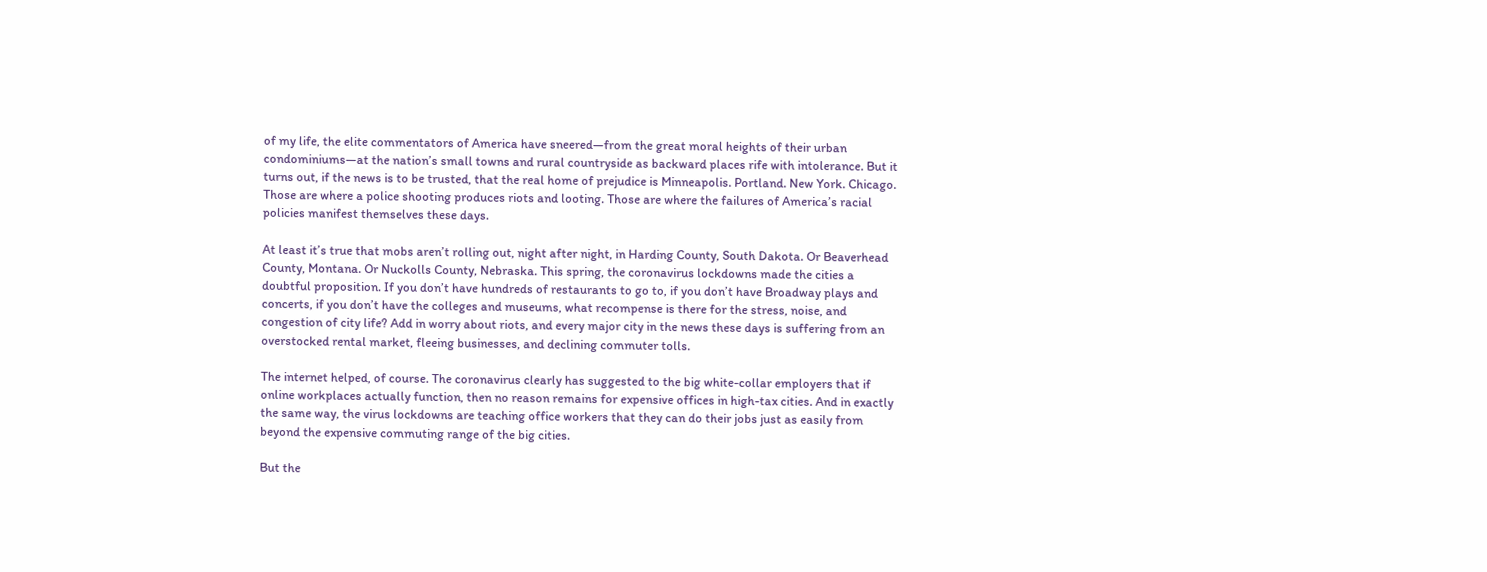of my life, the elite commentators of America have sneered—from the great moral heights of their urban condominiums—at the nation’s small towns and rural countryside as backward places rife with intolerance. But it turns out, if the news is to be trusted, that the real home of prejudice is Minneapolis. Portland. New York. Chicago. Those are where a police shooting produces riots and looting. Those are where the failures of America’s racial policies manifest themselves these days.

At least it’s true that mobs aren’t rolling out, night after night, in Harding County, South Dakota. Or Beaverhead County, Montana. Or Nuckolls County, Nebraska. This spring, the coronavirus lockdowns made the cities a doubtful proposition. If you don’t have hundreds of restaurants to go to, if you don’t have Broadway plays and concerts, if you don’t have the colleges and museums, what recompense is there for the stress, noise, and congestion of city life? Add in worry about riots, and every major city in the news these days is suffering from an overstocked rental market, fleeing businesses, and declining commuter tolls.

The internet helped, of course. The coronavirus clearly has suggested to the big white-collar employers that if online workplaces actually function, then no reason remains for expensive offices in high-tax cities. And in exactly the same way, the virus lockdowns are teaching office workers that they can do their jobs just as easily from beyond the expensive commuting range of the big cities.

But the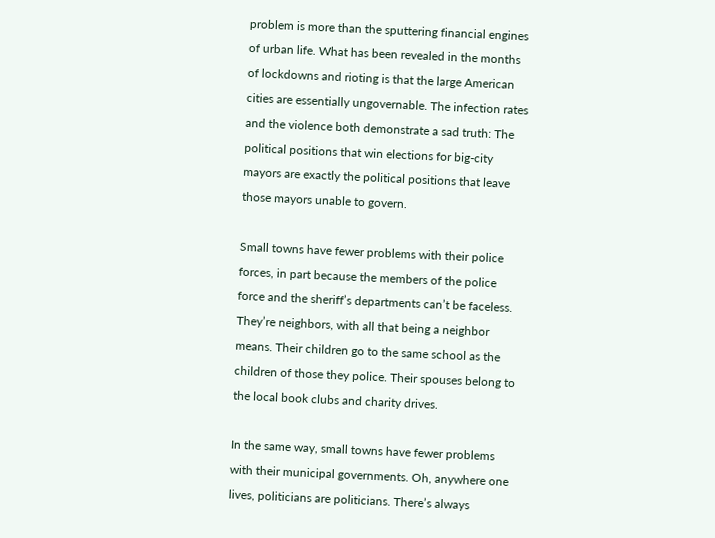problem is more than the sputtering financial engines of urban life. What has been revealed in the months of lockdowns and rioting is that the large American cities are essentially ungovernable. The infection rates and the violence both demonstrate a sad truth: The political positions that win elections for big-city mayors are exactly the political positions that leave those mayors unable to govern.

Small towns have fewer problems with their police forces, in part because the members of the police force and the sheriff’s departments can’t be faceless. They’re neighbors, with all that being a neighbor means. Their children go to the same school as the children of those they police. Their spouses belong to the local book clubs and charity drives.

In the same way, small towns have fewer problems with their municipal governments. Oh, anywhere one lives, politicians are politicians. There’s always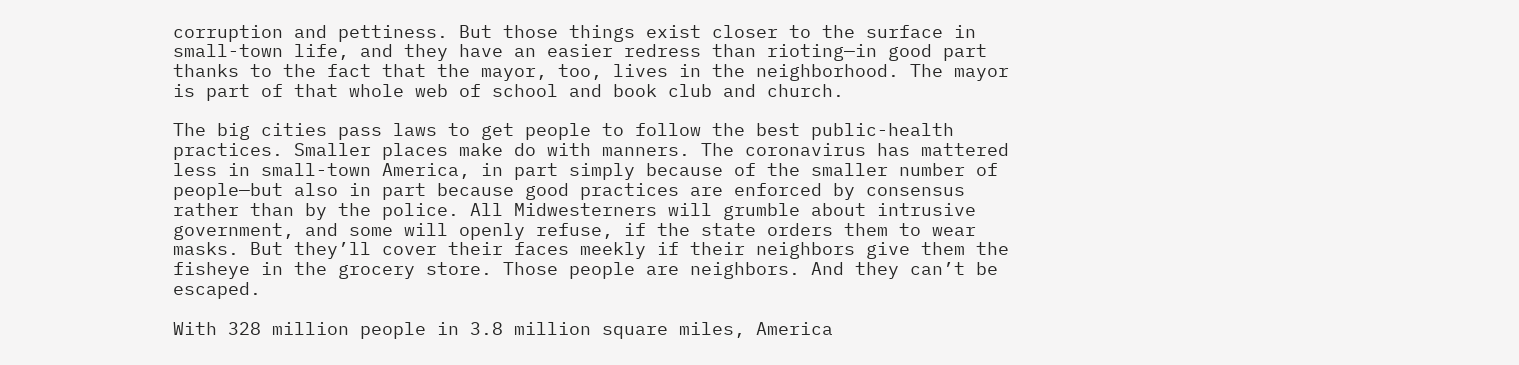corruption and pettiness. But those things exist closer to the surface in small-town life, and they have an easier redress than rioting—in good part thanks to the fact that the mayor, too, lives in the neighborhood. The mayor is part of that whole web of school and book club and church.

The big cities pass laws to get people to follow the best public-health practices. Smaller places make do with manners. The coronavirus has mattered less in small-town America, in part simply because of the smaller number of people—but also in part because good practices are enforced by consensus rather than by the police. All Midwesterners will grumble about intrusive government, and some will openly refuse, if the state orders them to wear masks. But they’ll cover their faces meekly if their neighbors give them the fisheye in the grocery store. Those people are neighbors. And they can’t be escaped.

With 328 million people in 3.8 million square miles, America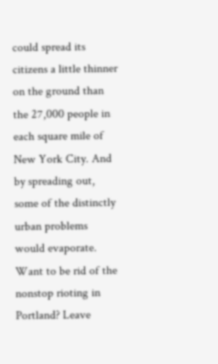could spread its citizens a little thinner on the ground than the 27,000 people in each square mile of New York City. And by spreading out, some of the distinctly urban problems would evaporate. Want to be rid of the nonstop rioting in Portland? Leave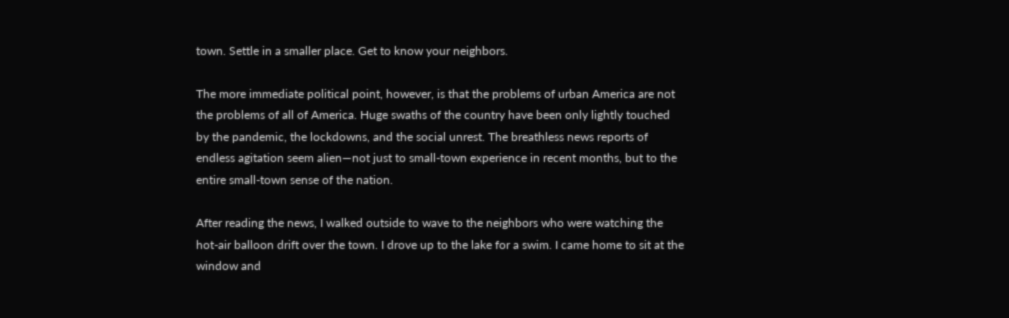town. Settle in a smaller place. Get to know your neighbors.

The more immediate political point, however, is that the problems of urban America are not the problems of all of America. Huge swaths of the country have been only lightly touched by the pandemic, the lockdowns, and the social unrest. The breathless news reports of endless agitation seem alien—not just to small-town experience in recent months, but to the entire small-town sense of the nation.

After reading the news, I walked outside to wave to the neighbors who were watching the hot-air balloon drift over the town. I drove up to the lake for a swim. I came home to sit at the window and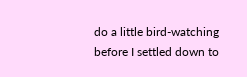do a little bird-watching before I settled down to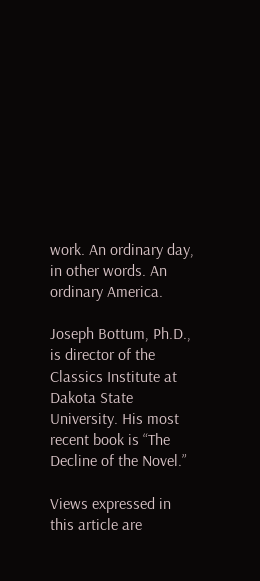work. An ordinary day, in other words. An ordinary America.

Joseph Bottum, Ph.D., is director of the Classics Institute at Dakota State University. His most recent book is “The Decline of the Novel.”

Views expressed in this article are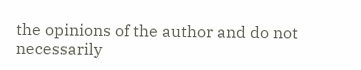the opinions of the author and do not necessarily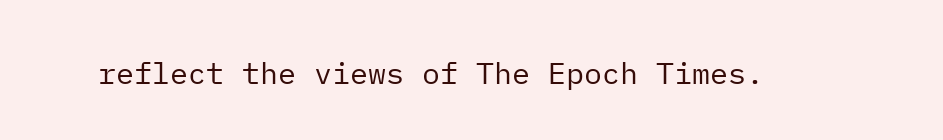reflect the views of The Epoch Times.